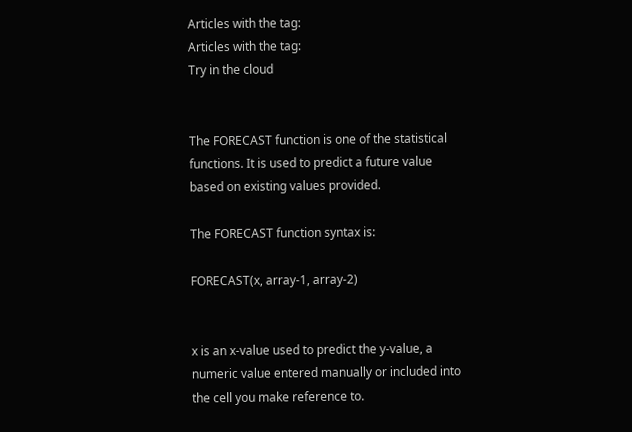Articles with the tag:
Articles with the tag:
Try in the cloud


The FORECAST function is one of the statistical functions. It is used to predict a future value based on existing values provided.

The FORECAST function syntax is:

FORECAST(x, array-1, array-2)


x is an x-value used to predict the y-value, a numeric value entered manually or included into the cell you make reference to.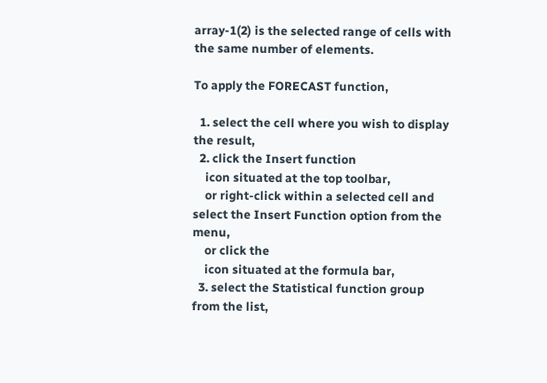array-1(2) is the selected range of cells with the same number of elements.

To apply the FORECAST function,

  1. select the cell where you wish to display the result,
  2. click the Insert function
    icon situated at the top toolbar,
    or right-click within a selected cell and select the Insert Function option from the menu,
    or click the
    icon situated at the formula bar,
  3. select the Statistical function group from the list,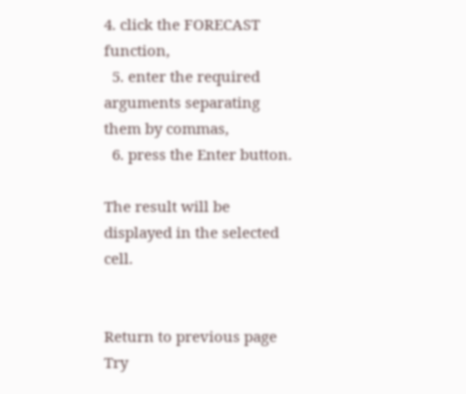4. click the FORECAST function,
  5. enter the required arguments separating them by commas,
  6. press the Enter button.

The result will be displayed in the selected cell.


Return to previous page
Try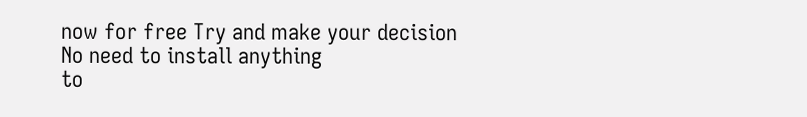now for free Try and make your decision No need to install anything
to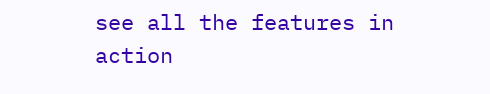see all the features in action